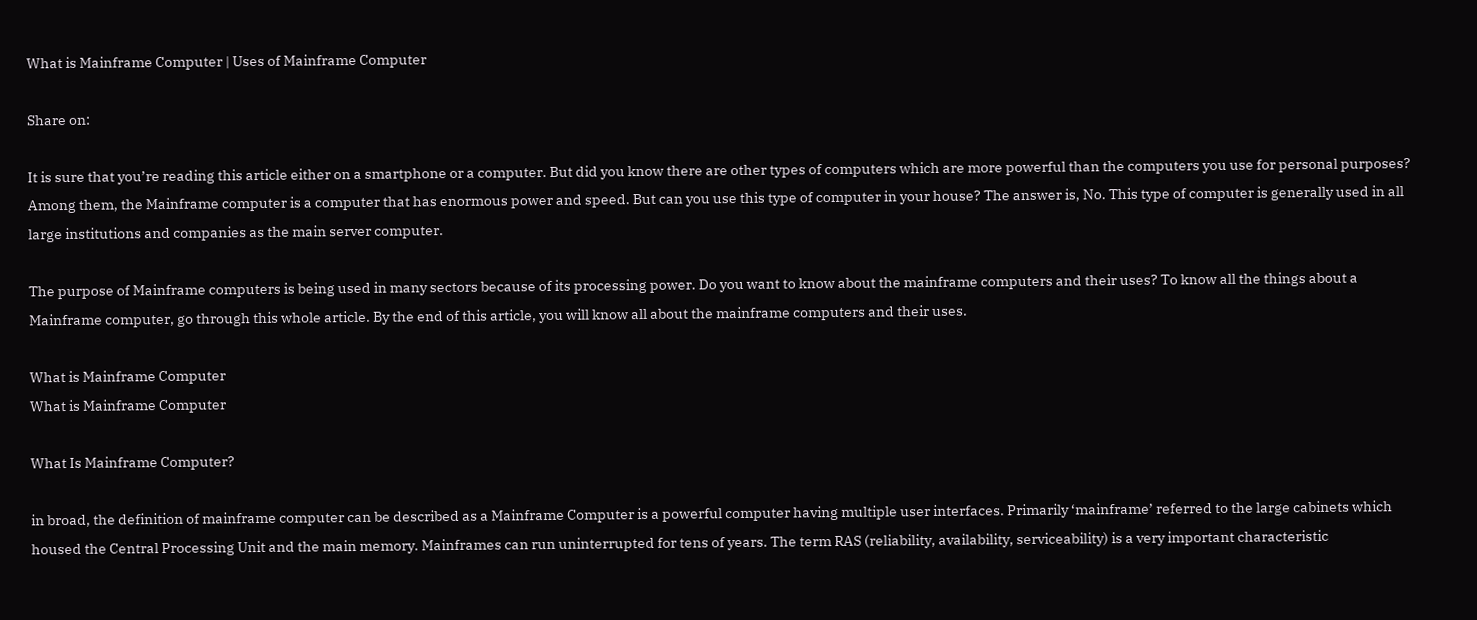What is Mainframe Computer | Uses of Mainframe Computer

Share on:

It is sure that you’re reading this article either on a smartphone or a computer. But did you know there are other types of computers which are more powerful than the computers you use for personal purposes? Among them, the Mainframe computer is a computer that has enormous power and speed. But can you use this type of computer in your house? The answer is, No. This type of computer is generally used in all large institutions and companies as the main server computer.

The purpose of Mainframe computers is being used in many sectors because of its processing power. Do you want to know about the mainframe computers and their uses? To know all the things about a Mainframe computer, go through this whole article. By the end of this article, you will know all about the mainframe computers and their uses.

What is Mainframe Computer
What is Mainframe Computer

What Is Mainframe Computer?

in broad, the definition of mainframe computer can be described as a Mainframe Computer is a powerful computer having multiple user interfaces. Primarily ‘mainframe’ referred to the large cabinets which housed the Central Processing Unit and the main memory. Mainframes can run uninterrupted for tens of years. The term RAS (reliability, availability, serviceability) is a very important characteristic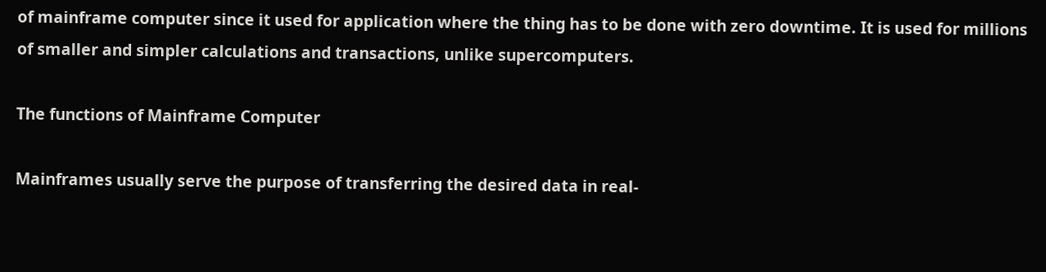of mainframe computer since it used for application where the thing has to be done with zero downtime. It is used for millions of smaller and simpler calculations and transactions, unlike supercomputers.

The functions of Mainframe Computer

Mainframes usually serve the purpose of transferring the desired data in real-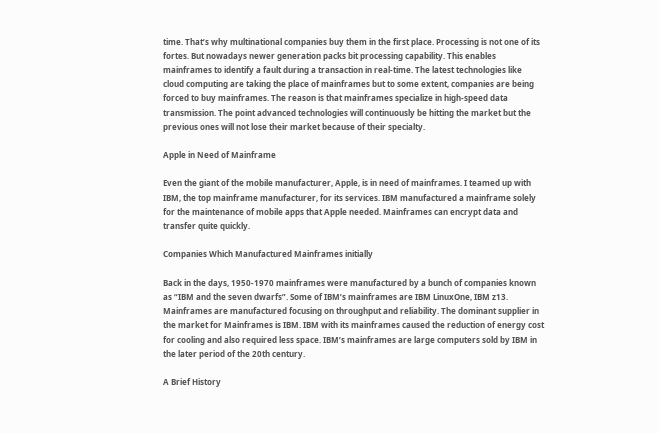time. That’s why multinational companies buy them in the first place. Processing is not one of its fortes. But nowadays newer generation packs bit processing capability. This enables mainframes to identify a fault during a transaction in real-time. The latest technologies like cloud computing are taking the place of mainframes but to some extent, companies are being forced to buy mainframes. The reason is that mainframes specialize in high-speed data transmission. The point advanced technologies will continuously be hitting the market but the previous ones will not lose their market because of their specialty.

Apple in Need of Mainframe

Even the giant of the mobile manufacturer, Apple, is in need of mainframes. I teamed up with IBM, the top mainframe manufacturer, for its services. IBM manufactured a mainframe solely for the maintenance of mobile apps that Apple needed. Mainframes can encrypt data and transfer quite quickly.

Companies Which Manufactured Mainframes initially

Back in the days, 1950-1970 mainframes were manufactured by a bunch of companies known as “IBM and the seven dwarfs”. Some of IBM’s mainframes are IBM LinuxOne, IBM z13. Mainframes are manufactured focusing on throughput and reliability. The dominant supplier in the market for Mainframes is IBM. IBM with its mainframes caused the reduction of energy cost for cooling and also required less space. IBM’s mainframes are large computers sold by IBM in the later period of the 20th century.

A Brief History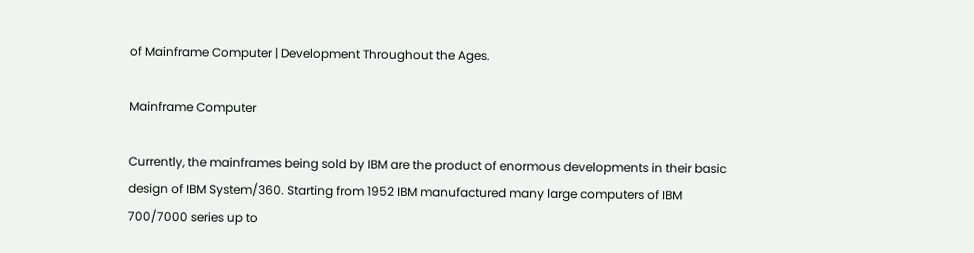of Mainframe Computer | Development Throughout the Ages.

Mainframe Computer

Currently, the mainframes being sold by IBM are the product of enormous developments in their basic design of IBM System/360. Starting from 1952 IBM manufactured many large computers of IBM 700/7000 series up to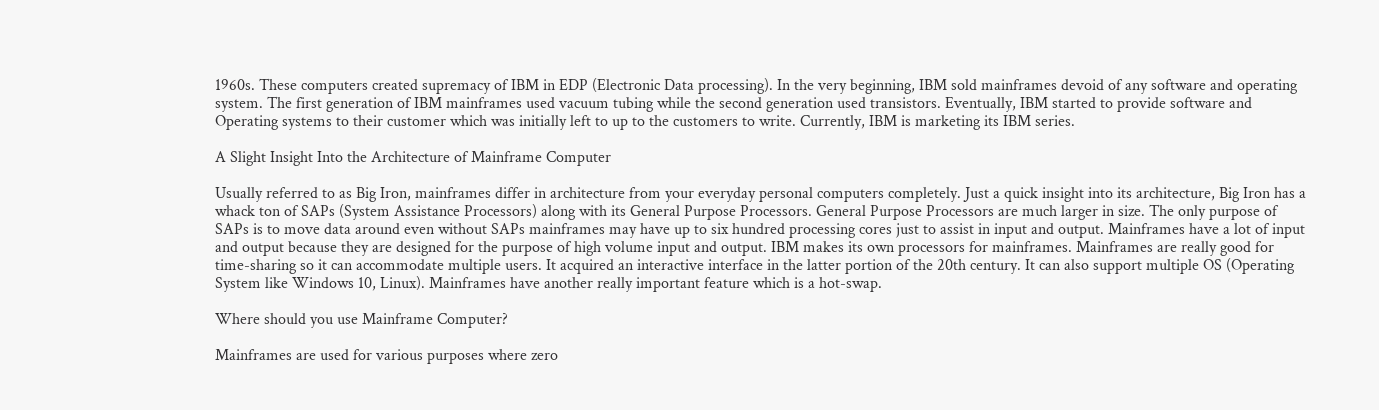1960s. These computers created supremacy of IBM in EDP (Electronic Data processing). In the very beginning, IBM sold mainframes devoid of any software and operating system. The first generation of IBM mainframes used vacuum tubing while the second generation used transistors. Eventually, IBM started to provide software and Operating systems to their customer which was initially left to up to the customers to write. Currently, IBM is marketing its IBM series.

A Slight Insight Into the Architecture of Mainframe Computer

Usually referred to as Big Iron, mainframes differ in architecture from your everyday personal computers completely. Just a quick insight into its architecture, Big Iron has a whack ton of SAPs (System Assistance Processors) along with its General Purpose Processors. General Purpose Processors are much larger in size. The only purpose of SAPs is to move data around even without SAPs mainframes may have up to six hundred processing cores just to assist in input and output. Mainframes have a lot of input and output because they are designed for the purpose of high volume input and output. IBM makes its own processors for mainframes. Mainframes are really good for time-sharing so it can accommodate multiple users. It acquired an interactive interface in the latter portion of the 20th century. It can also support multiple OS (Operating System like Windows 10, Linux). Mainframes have another really important feature which is a hot-swap.

Where should you use Mainframe Computer?

Mainframes are used for various purposes where zero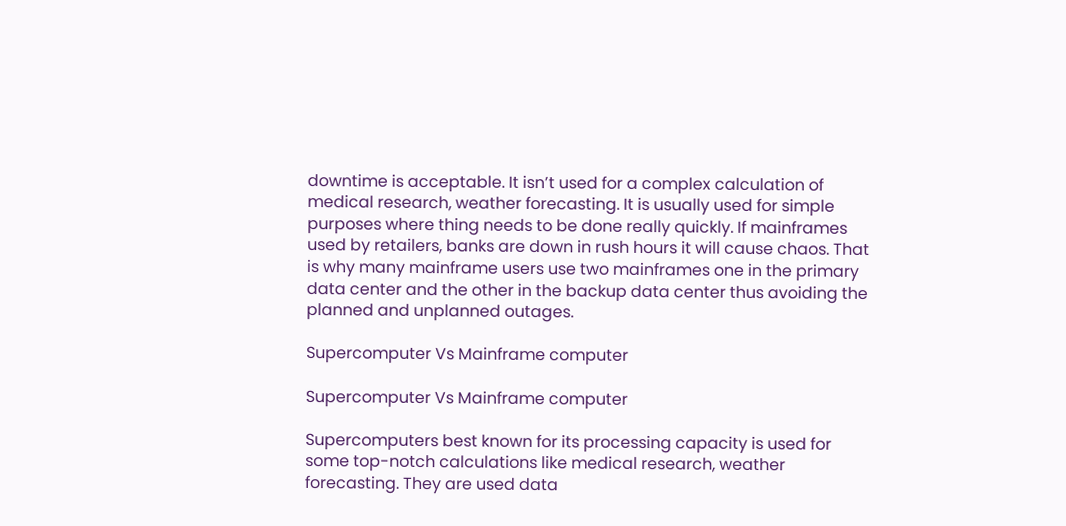downtime is acceptable. It isn’t used for a complex calculation of medical research, weather forecasting. It is usually used for simple purposes where thing needs to be done really quickly. If mainframes used by retailers, banks are down in rush hours it will cause chaos. That is why many mainframe users use two mainframes one in the primary data center and the other in the backup data center thus avoiding the planned and unplanned outages.

Supercomputer Vs Mainframe computer

Supercomputer Vs Mainframe computer

Supercomputers best known for its processing capacity is used for some top-notch calculations like medical research, weather forecasting. They are used data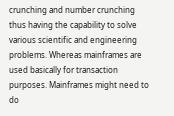crunching and number crunching thus having the capability to solve various scientific and engineering problems. Whereas mainframes are used basically for transaction purposes. Mainframes might need to do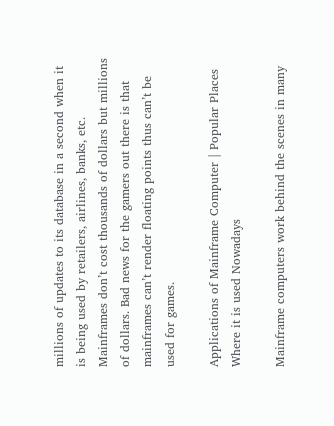millions of updates to its database in a second when it is being used by retailers, airlines, banks, etc. Mainframes don’t cost thousands of dollars but millions of dollars. Bad news for the gamers out there is that mainframes can’t render floating points thus can’t be used for games.

Applications of Mainframe Computer | Popular Places Where it is used Nowadays

Mainframe computers work behind the scenes in many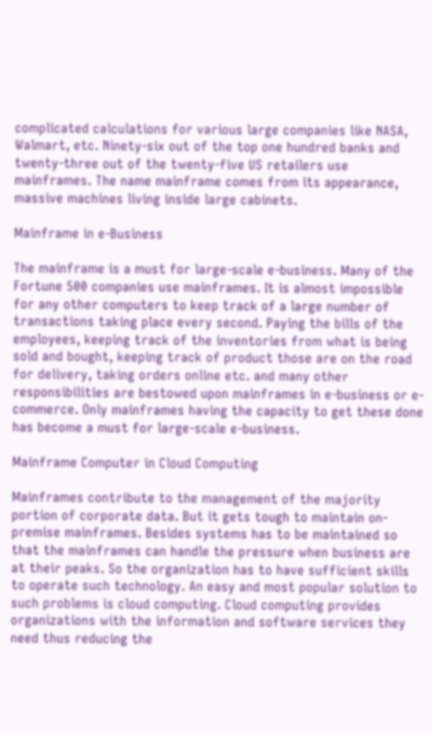complicated calculations for various large companies like NASA, Walmart, etc. Ninety-six out of the top one hundred banks and twenty-three out of the twenty-five US retailers use mainframes. The name mainframe comes from its appearance, massive machines living inside large cabinets.

Mainframe in e-Business

The mainframe is a must for large-scale e-business. Many of the Fortune 500 companies use mainframes. It is almost impossible for any other computers to keep track of a large number of transactions taking place every second. Paying the bills of the employees, keeping track of the inventories from what is being sold and bought, keeping track of product those are on the road for delivery, taking orders online etc. and many other responsibilities are bestowed upon mainframes in e-business or e-commerce. Only mainframes having the capacity to get these done has become a must for large-scale e-business.

Mainframe Computer in Cloud Computing

Mainframes contribute to the management of the majority portion of corporate data. But it gets tough to maintain on-premise mainframes. Besides systems has to be maintained so that the mainframes can handle the pressure when business are at their peaks. So the organization has to have sufficient skills to operate such technology. An easy and most popular solution to such problems is cloud computing. Cloud computing provides organizations with the information and software services they need thus reducing the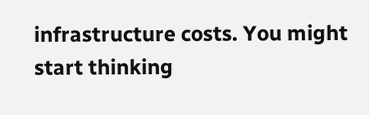infrastructure costs. You might start thinking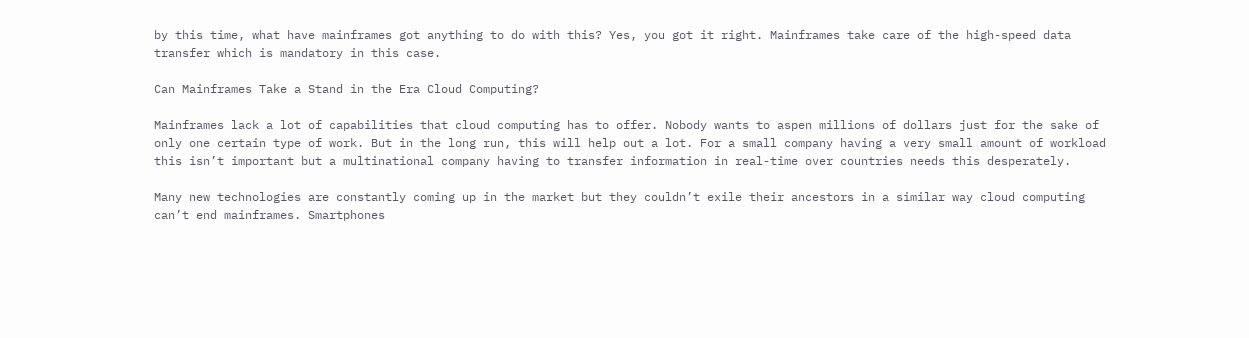by this time, what have mainframes got anything to do with this? Yes, you got it right. Mainframes take care of the high-speed data transfer which is mandatory in this case.

Can Mainframes Take a Stand in the Era Cloud Computing?

Mainframes lack a lot of capabilities that cloud computing has to offer. Nobody wants to aspen millions of dollars just for the sake of only one certain type of work. But in the long run, this will help out a lot. For a small company having a very small amount of workload this isn’t important but a multinational company having to transfer information in real-time over countries needs this desperately.

Many new technologies are constantly coming up in the market but they couldn’t exile their ancestors in a similar way cloud computing can’t end mainframes. Smartphones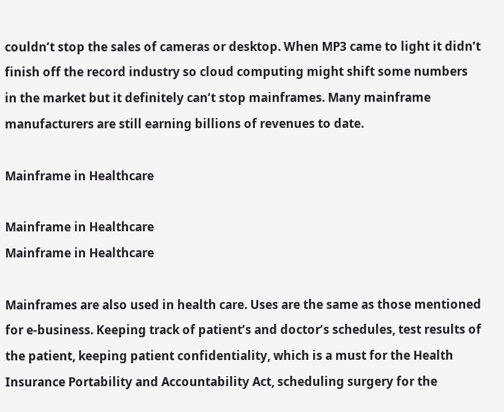couldn’t stop the sales of cameras or desktop. When MP3 came to light it didn’t finish off the record industry so cloud computing might shift some numbers in the market but it definitely can’t stop mainframes. Many mainframe manufacturers are still earning billions of revenues to date.

Mainframe in Healthcare

Mainframe in Healthcare
Mainframe in Healthcare

Mainframes are also used in health care. Uses are the same as those mentioned for e-business. Keeping track of patient’s and doctor’s schedules, test results of the patient, keeping patient confidentiality, which is a must for the Health Insurance Portability and Accountability Act, scheduling surgery for the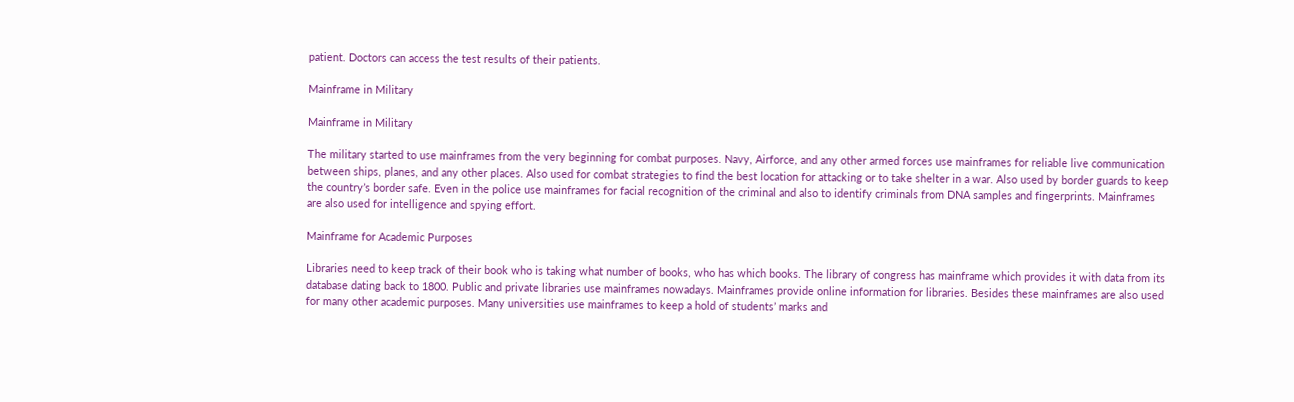patient. Doctors can access the test results of their patients.

Mainframe in Military

Mainframe in Military

The military started to use mainframes from the very beginning for combat purposes. Navy, Airforce, and any other armed forces use mainframes for reliable live communication between ships, planes, and any other places. Also used for combat strategies to find the best location for attacking or to take shelter in a war. Also used by border guards to keep the country’s border safe. Even in the police use mainframes for facial recognition of the criminal and also to identify criminals from DNA samples and fingerprints. Mainframes are also used for intelligence and spying effort.

Mainframe for Academic Purposes

Libraries need to keep track of their book who is taking what number of books, who has which books. The library of congress has mainframe which provides it with data from its database dating back to 1800. Public and private libraries use mainframes nowadays. Mainframes provide online information for libraries. Besides these mainframes are also used for many other academic purposes. Many universities use mainframes to keep a hold of students’ marks and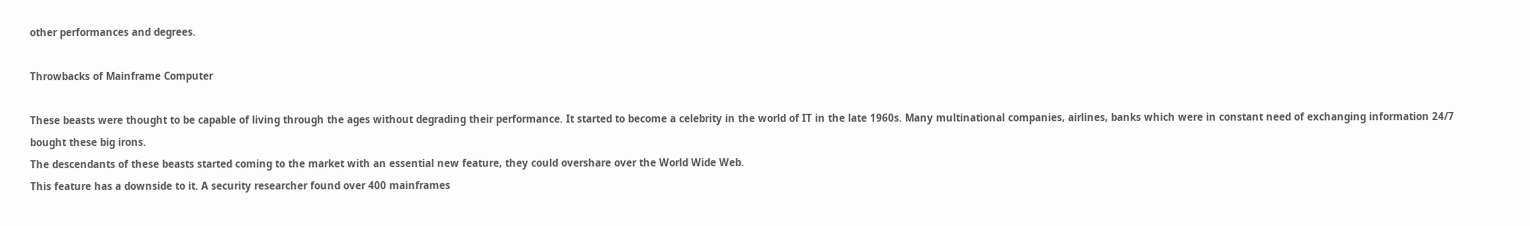other performances and degrees.

Throwbacks of Mainframe Computer

These beasts were thought to be capable of living through the ages without degrading their performance. It started to become a celebrity in the world of IT in the late 1960s. Many multinational companies, airlines, banks which were in constant need of exchanging information 24/7 bought these big irons.
The descendants of these beasts started coming to the market with an essential new feature, they could overshare over the World Wide Web.
This feature has a downside to it. A security researcher found over 400 mainframes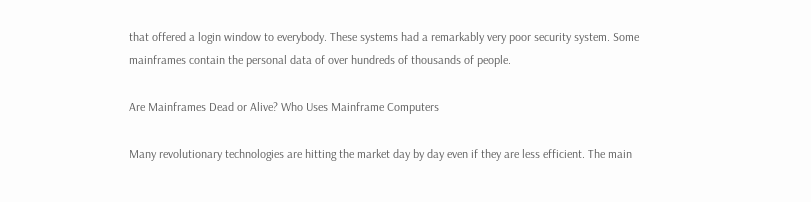that offered a login window to everybody. These systems had a remarkably very poor security system. Some mainframes contain the personal data of over hundreds of thousands of people.

Are Mainframes Dead or Alive? Who Uses Mainframe Computers

Many revolutionary technologies are hitting the market day by day even if they are less efficient. The main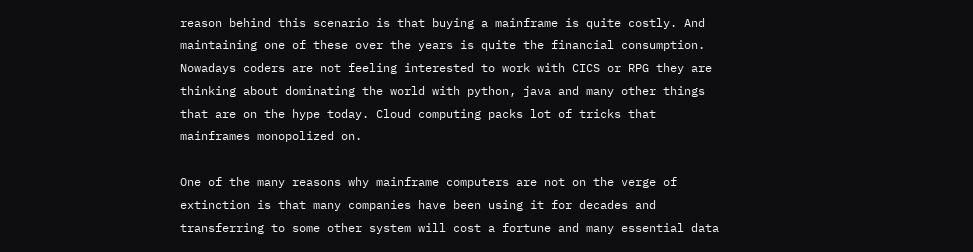reason behind this scenario is that buying a mainframe is quite costly. And maintaining one of these over the years is quite the financial consumption. Nowadays coders are not feeling interested to work with CICS or RPG they are thinking about dominating the world with python, java and many other things that are on the hype today. Cloud computing packs lot of tricks that mainframes monopolized on.

One of the many reasons why mainframe computers are not on the verge of extinction is that many companies have been using it for decades and transferring to some other system will cost a fortune and many essential data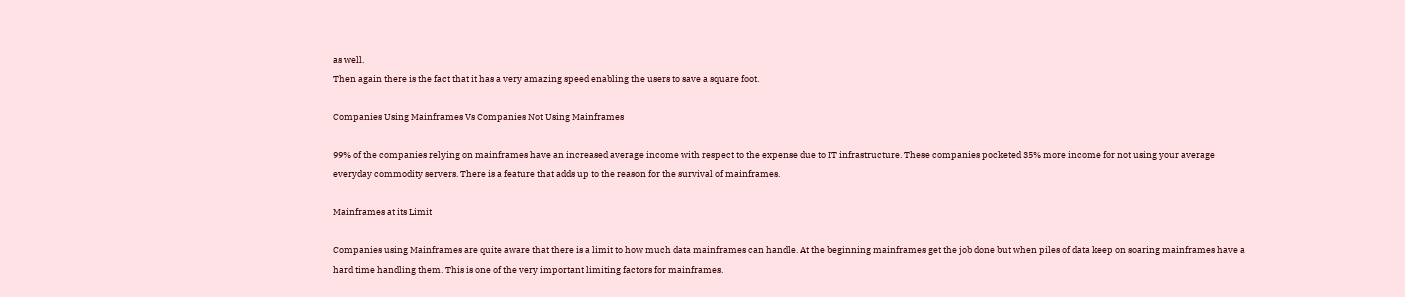as well.
Then again there is the fact that it has a very amazing speed enabling the users to save a square foot.

Companies Using Mainframes Vs Companies Not Using Mainframes

99% of the companies relying on mainframes have an increased average income with respect to the expense due to IT infrastructure. These companies pocketed 35% more income for not using your average everyday commodity servers. There is a feature that adds up to the reason for the survival of mainframes.

Mainframes at its Limit

Companies using Mainframes are quite aware that there is a limit to how much data mainframes can handle. At the beginning mainframes get the job done but when piles of data keep on soaring mainframes have a hard time handling them. This is one of the very important limiting factors for mainframes.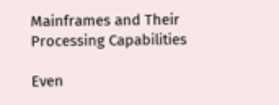Mainframes and Their Processing Capabilities

Even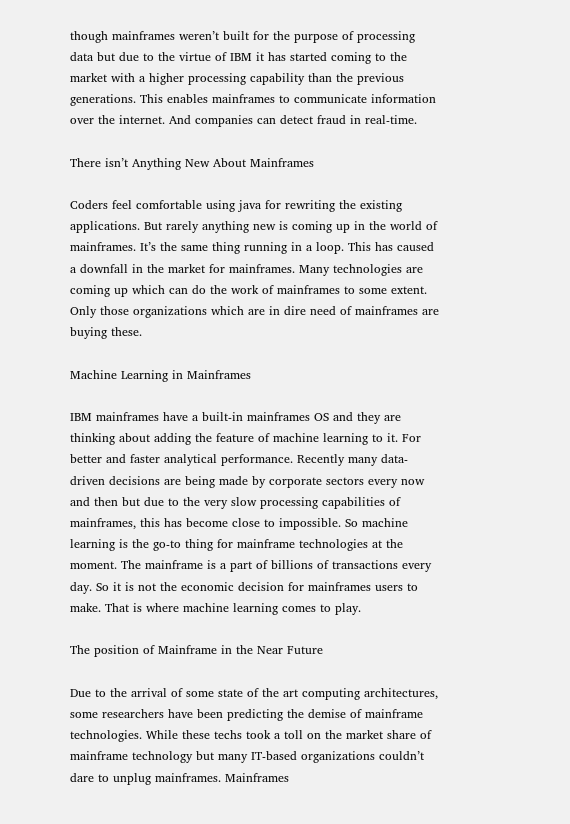though mainframes weren’t built for the purpose of processing data but due to the virtue of IBM it has started coming to the market with a higher processing capability than the previous generations. This enables mainframes to communicate information over the internet. And companies can detect fraud in real-time.

There isn’t Anything New About Mainframes

Coders feel comfortable using java for rewriting the existing applications. But rarely anything new is coming up in the world of mainframes. It’s the same thing running in a loop. This has caused a downfall in the market for mainframes. Many technologies are coming up which can do the work of mainframes to some extent. Only those organizations which are in dire need of mainframes are buying these.

Machine Learning in Mainframes

IBM mainframes have a built-in mainframes OS and they are thinking about adding the feature of machine learning to it. For better and faster analytical performance. Recently many data-driven decisions are being made by corporate sectors every now and then but due to the very slow processing capabilities of mainframes, this has become close to impossible. So machine learning is the go-to thing for mainframe technologies at the moment. The mainframe is a part of billions of transactions every day. So it is not the economic decision for mainframes users to make. That is where machine learning comes to play.

The position of Mainframe in the Near Future

Due to the arrival of some state of the art computing architectures, some researchers have been predicting the demise of mainframe technologies. While these techs took a toll on the market share of mainframe technology but many IT-based organizations couldn’t dare to unplug mainframes. Mainframes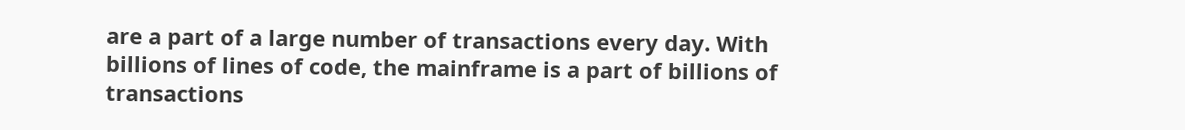are a part of a large number of transactions every day. With billions of lines of code, the mainframe is a part of billions of transactions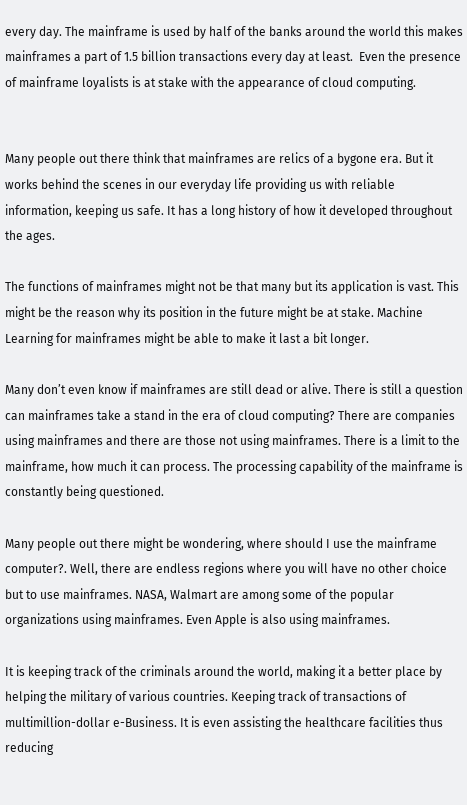every day. The mainframe is used by half of the banks around the world this makes mainframes a part of 1.5 billion transactions every day at least.  Even the presence of mainframe loyalists is at stake with the appearance of cloud computing.


Many people out there think that mainframes are relics of a bygone era. But it works behind the scenes in our everyday life providing us with reliable information, keeping us safe. It has a long history of how it developed throughout the ages.

The functions of mainframes might not be that many but its application is vast. This might be the reason why its position in the future might be at stake. Machine Learning for mainframes might be able to make it last a bit longer.

Many don’t even know if mainframes are still dead or alive. There is still a question can mainframes take a stand in the era of cloud computing? There are companies using mainframes and there are those not using mainframes. There is a limit to the mainframe, how much it can process. The processing capability of the mainframe is constantly being questioned.

Many people out there might be wondering, where should I use the mainframe computer?. Well, there are endless regions where you will have no other choice but to use mainframes. NASA, Walmart are among some of the popular organizations using mainframes. Even Apple is also using mainframes.

It is keeping track of the criminals around the world, making it a better place by helping the military of various countries. Keeping track of transactions of multimillion-dollar e-Business. It is even assisting the healthcare facilities thus reducing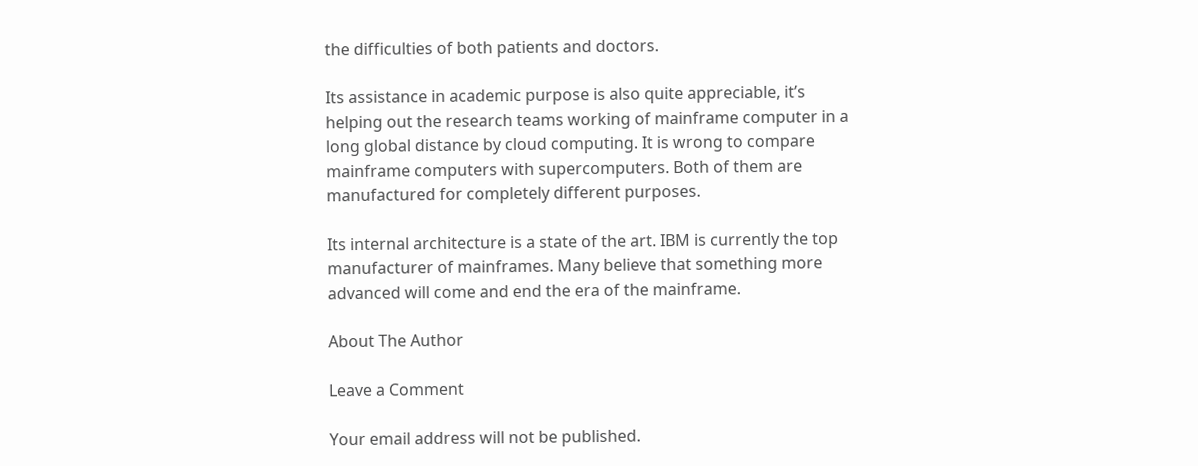the difficulties of both patients and doctors.

Its assistance in academic purpose is also quite appreciable, it’s helping out the research teams working of mainframe computer in a long global distance by cloud computing. It is wrong to compare mainframe computers with supercomputers. Both of them are manufactured for completely different purposes.

Its internal architecture is a state of the art. IBM is currently the top manufacturer of mainframes. Many believe that something more advanced will come and end the era of the mainframe.

About The Author

Leave a Comment

Your email address will not be published.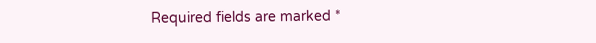Required fields are marked *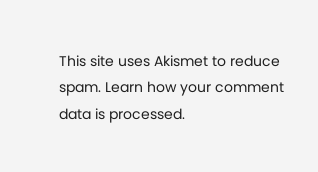This site uses Akismet to reduce spam. Learn how your comment data is processed.